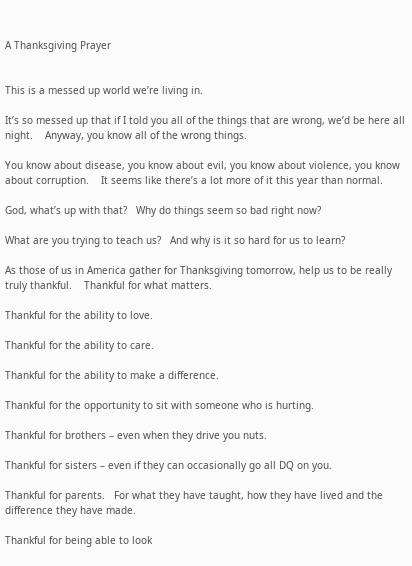A Thanksgiving Prayer


This is a messed up world we’re living in.

It’s so messed up that if I told you all of the things that are wrong, we’d be here all night.    Anyway, you know all of the wrong things.

You know about disease, you know about evil, you know about violence, you know about corruption.    It seems like there’s a lot more of it this year than normal.

God, what’s up with that?   Why do things seem so bad right now?

What are you trying to teach us?   And why is it so hard for us to learn?

As those of us in America gather for Thanksgiving tomorrow, help us to be really truly thankful.    Thankful for what matters.

Thankful for the ability to love.

Thankful for the ability to care.

Thankful for the ability to make a difference.

Thankful for the opportunity to sit with someone who is hurting.

Thankful for brothers – even when they drive you nuts.

Thankful for sisters – even if they can occasionally go all DQ on you.

Thankful for parents.   For what they have taught, how they have lived and the difference they have made.

Thankful for being able to look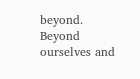beyond.   Beyond ourselves and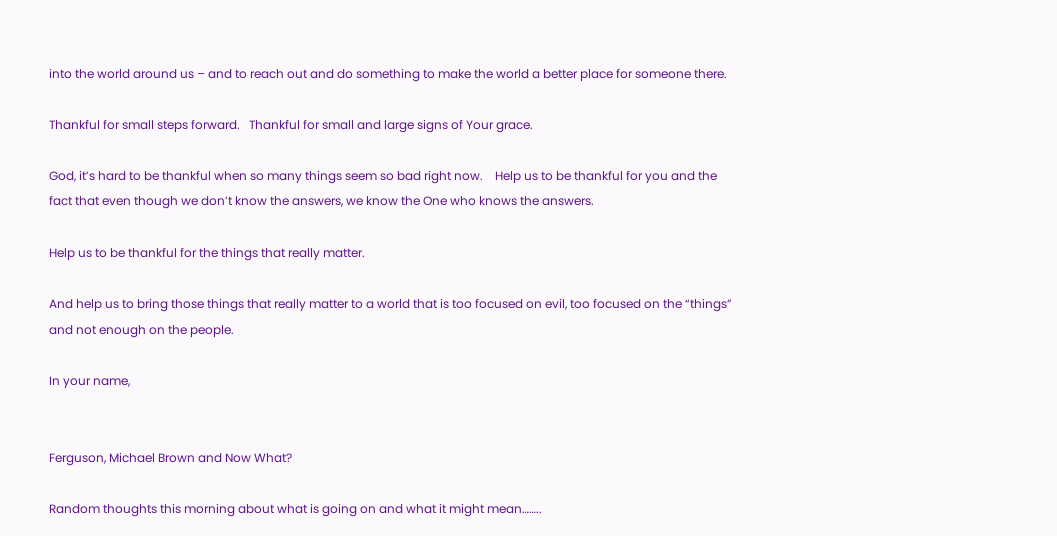into the world around us – and to reach out and do something to make the world a better place for someone there.

Thankful for small steps forward.   Thankful for small and large signs of Your grace.

God, it’s hard to be thankful when so many things seem so bad right now.    Help us to be thankful for you and the fact that even though we don’t know the answers, we know the One who knows the answers.

Help us to be thankful for the things that really matter.

And help us to bring those things that really matter to a world that is too focused on evil, too focused on the “things” and not enough on the people.

In your name,


Ferguson, Michael Brown and Now What?

Random thoughts this morning about what is going on and what it might mean……..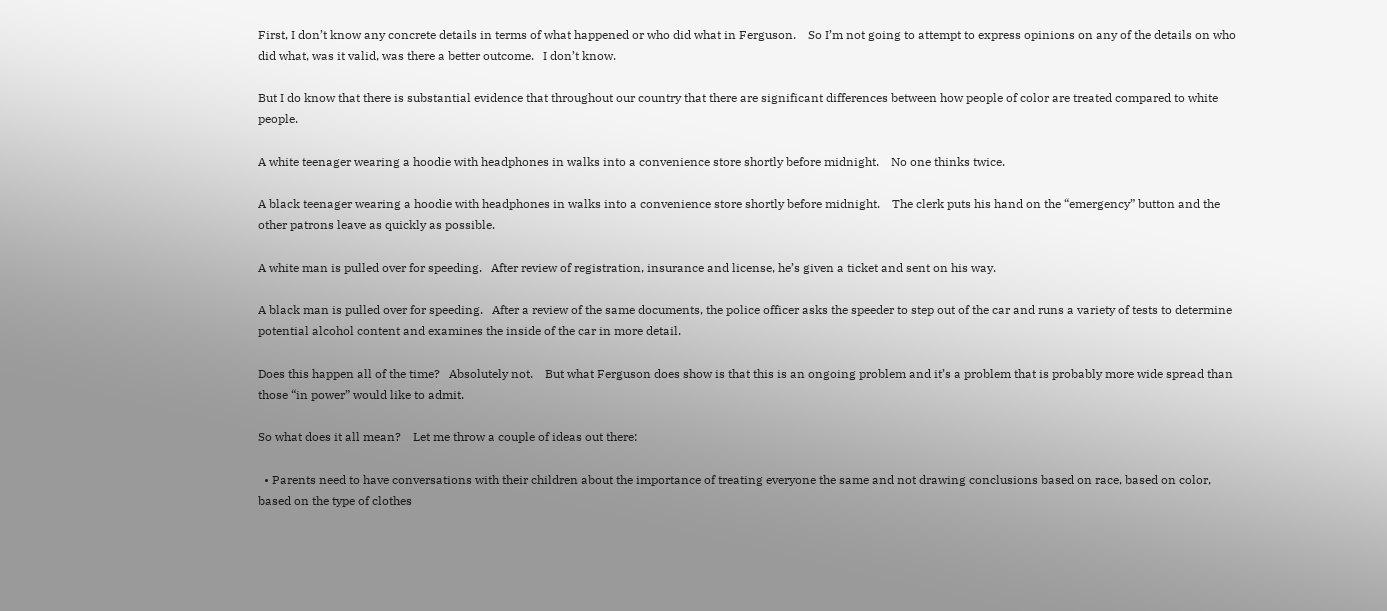First, I don’t know any concrete details in terms of what happened or who did what in Ferguson.    So I’m not going to attempt to express opinions on any of the details on who did what, was it valid, was there a better outcome.   I don’t know.

But I do know that there is substantial evidence that throughout our country that there are significant differences between how people of color are treated compared to white people.

A white teenager wearing a hoodie with headphones in walks into a convenience store shortly before midnight.    No one thinks twice.

A black teenager wearing a hoodie with headphones in walks into a convenience store shortly before midnight.    The clerk puts his hand on the “emergency” button and the other patrons leave as quickly as possible.

A white man is pulled over for speeding.   After review of registration, insurance and license, he’s given a ticket and sent on his way.

A black man is pulled over for speeding.   After a review of the same documents, the police officer asks the speeder to step out of the car and runs a variety of tests to determine potential alcohol content and examines the inside of the car in more detail.

Does this happen all of the time?   Absolutely not.    But what Ferguson does show is that this is an ongoing problem and it’s a problem that is probably more wide spread than those “in power” would like to admit.

So what does it all mean?    Let me throw a couple of ideas out there:

  • Parents need to have conversations with their children about the importance of treating everyone the same and not drawing conclusions based on race, based on color, based on the type of clothes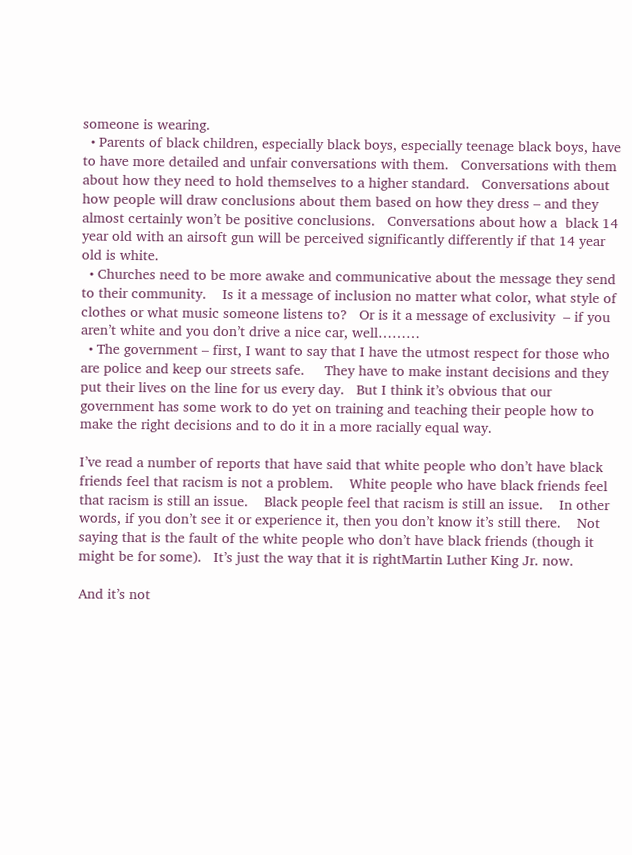someone is wearing.
  • Parents of black children, especially black boys, especially teenage black boys, have to have more detailed and unfair conversations with them.   Conversations with them about how they need to hold themselves to a higher standard.   Conversations about how people will draw conclusions about them based on how they dress – and they almost certainly won’t be positive conclusions.   Conversations about how a  black 14 year old with an airsoft gun will be perceived significantly differently if that 14 year old is white.
  • Churches need to be more awake and communicative about the message they send to their community.    Is it a message of inclusion no matter what color, what style of clothes or what music someone listens to?   Or is it a message of exclusivity  – if you aren’t white and you don’t drive a nice car, well………
  • The government – first, I want to say that I have the utmost respect for those who are police and keep our streets safe.     They have to make instant decisions and they put their lives on the line for us every day.   But I think it’s obvious that our government has some work to do yet on training and teaching their people how to make the right decisions and to do it in a more racially equal way.

I’ve read a number of reports that have said that white people who don’t have black friends feel that racism is not a problem.    White people who have black friends feel that racism is still an issue.    Black people feel that racism is still an issue.    In other words, if you don’t see it or experience it, then you don’t know it’s still there.    Not saying that is the fault of the white people who don’t have black friends (though it might be for some).   It’s just the way that it is rightMartin Luther King Jr. now.

And it’s not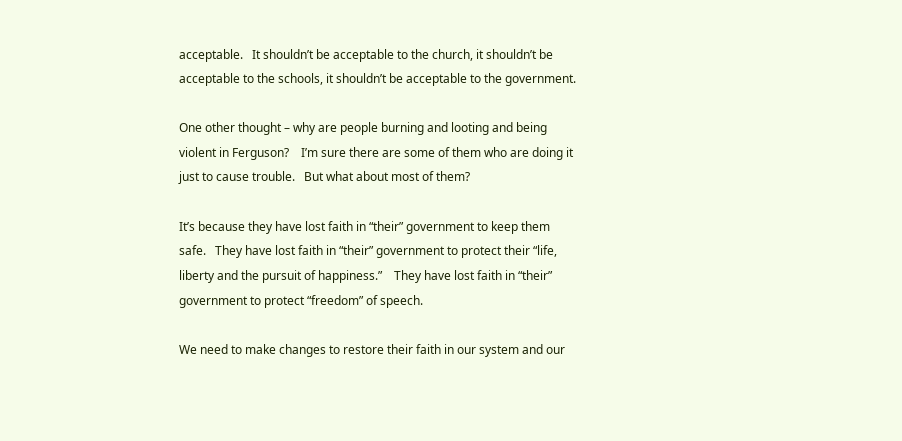acceptable.   It shouldn’t be acceptable to the church, it shouldn’t be acceptable to the schools, it shouldn’t be acceptable to the government.

One other thought – why are people burning and looting and being violent in Ferguson?    I’m sure there are some of them who are doing it just to cause trouble.   But what about most of them?

It’s because they have lost faith in “their” government to keep them safe.   They have lost faith in “their” government to protect their “life, liberty and the pursuit of happiness.”    They have lost faith in “their” government to protect “freedom” of speech.

We need to make changes to restore their faith in our system and our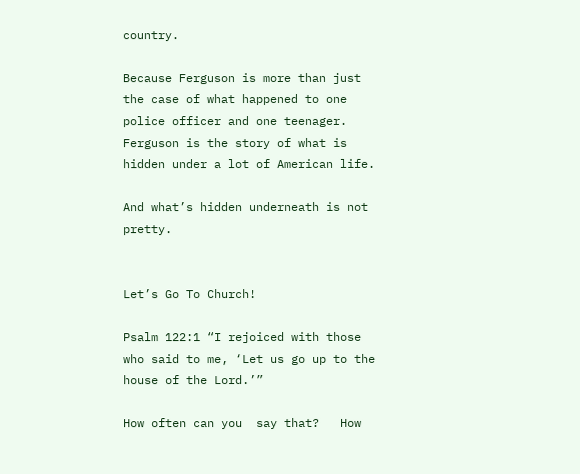country.

Because Ferguson is more than just the case of what happened to one police officer and one teenager.    Ferguson is the story of what is hidden under a lot of American life.

And what’s hidden underneath is not pretty.


Let’s Go To Church!

Psalm 122:1 “I rejoiced with those who said to me, ‘Let us go up to the house of the Lord.’”

How often can you  say that?   How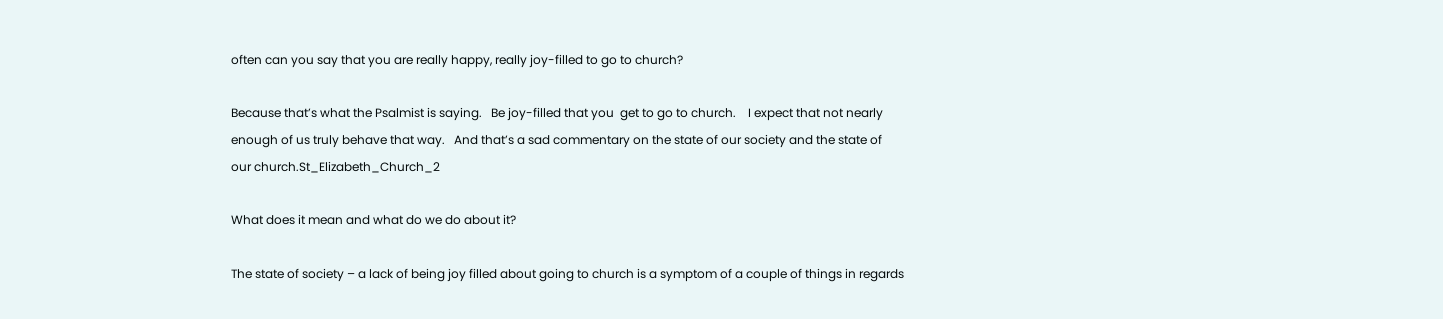often can you say that you are really happy, really joy-filled to go to church?

Because that’s what the Psalmist is saying.   Be joy-filled that you  get to go to church.    I expect that not nearly enough of us truly behave that way.   And that’s a sad commentary on the state of our society and the state of our church.St_Elizabeth_Church_2

What does it mean and what do we do about it?

The state of society – a lack of being joy filled about going to church is a symptom of a couple of things in regards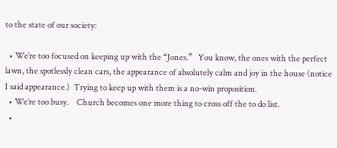to the state of our society:

  • We’re too focused on keeping up with the “Jones.”   You know, the ones with the perfect lawn, the spotlessly clean cars, the appearance of absolutely calm and joy in the house (notice I said appearance.)  Trying to keep up with them is a no-win proposition.
  • We’re too busy.    Church becomes one more thing to cross off the to do list.
  •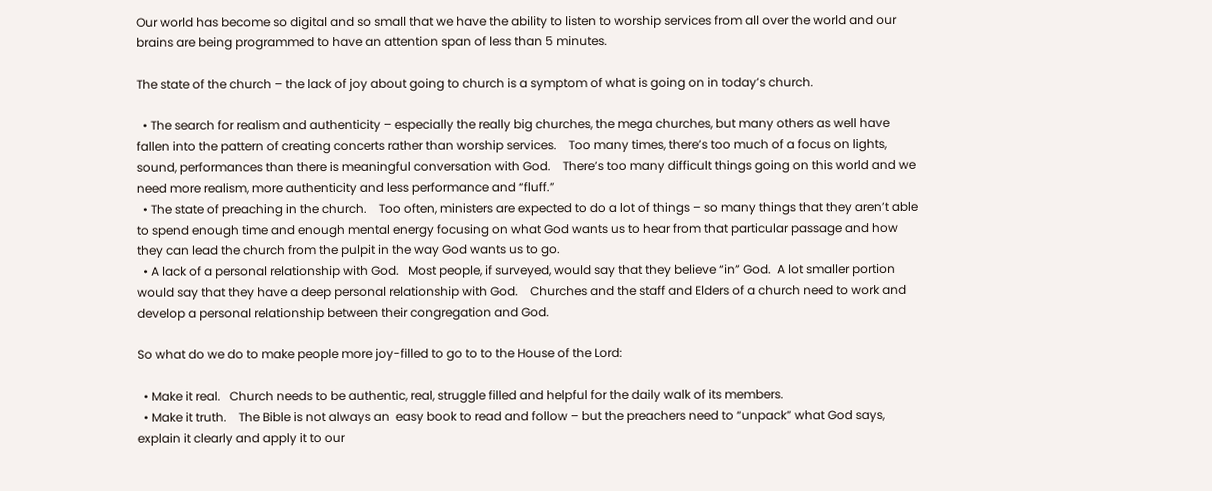Our world has become so digital and so small that we have the ability to listen to worship services from all over the world and our brains are being programmed to have an attention span of less than 5 minutes.

The state of the church – the lack of joy about going to church is a symptom of what is going on in today’s church.

  • The search for realism and authenticity – especially the really big churches, the mega churches, but many others as well have fallen into the pattern of creating concerts rather than worship services.    Too many times, there’s too much of a focus on lights, sound, performances than there is meaningful conversation with God.    There’s too many difficult things going on this world and we need more realism, more authenticity and less performance and “fluff.”
  • The state of preaching in the church.    Too often, ministers are expected to do a lot of things – so many things that they aren’t able to spend enough time and enough mental energy focusing on what God wants us to hear from that particular passage and how they can lead the church from the pulpit in the way God wants us to go.
  • A lack of a personal relationship with God.   Most people, if surveyed, would say that they believe “in” God.  A lot smaller portion would say that they have a deep personal relationship with God.    Churches and the staff and Elders of a church need to work and develop a personal relationship between their congregation and God.

So what do we do to make people more joy-filled to go to to the House of the Lord:

  • Make it real.   Church needs to be authentic, real, struggle filled and helpful for the daily walk of its members.
  • Make it truth.    The Bible is not always an  easy book to read and follow – but the preachers need to “unpack” what God says, explain it clearly and apply it to our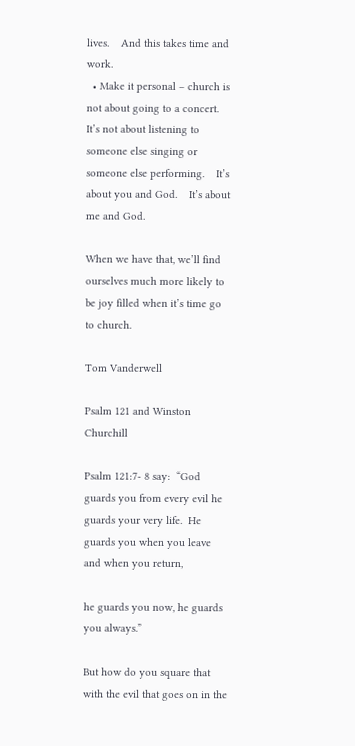lives.    And this takes time and work.
  • Make it personal – church is not about going to a concert.   It’s not about listening to someone else singing or someone else performing.    It’s about you and God.    It’s about me and God.

When we have that, we’ll find ourselves much more likely to be joy filled when it’s time go to church.

Tom Vanderwell

Psalm 121 and Winston Churchill

Psalm 121:7- 8 say:  “God guards you from every evil he guards your very life.  He guards you when you leave and when you return,

he guards you now, he guards you always.”

But how do you square that with the evil that goes on in the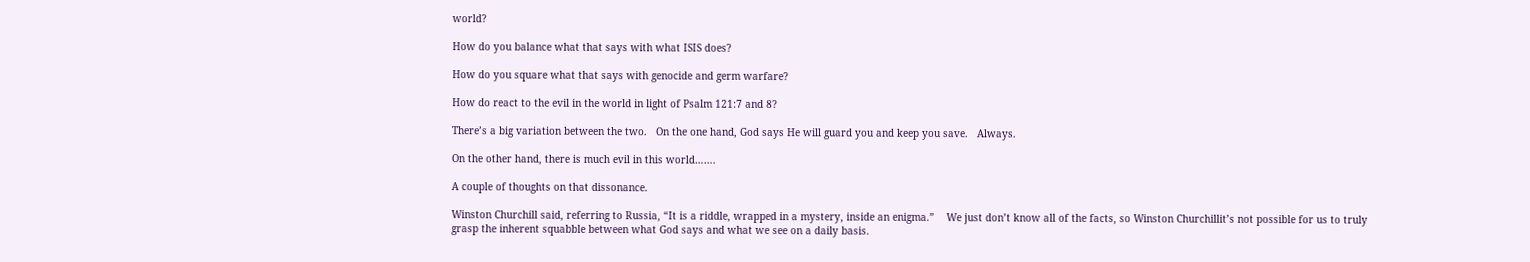world?

How do you balance what that says with what ISIS does?

How do you square what that says with genocide and germ warfare?

How do react to the evil in the world in light of Psalm 121:7 and 8?

There’s a big variation between the two.   On the one hand, God says He will guard you and keep you save.   Always.

On the other hand, there is much evil in this world…….

A couple of thoughts on that dissonance.

Winston Churchill said, referring to Russia, “It is a riddle, wrapped in a mystery, inside an enigma.”    We just don’t know all of the facts, so Winston Churchillit’s not possible for us to truly grasp the inherent squabble between what God says and what we see on a daily basis.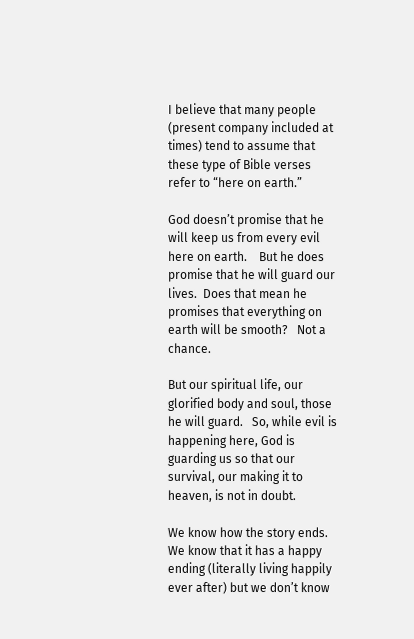I believe that many people (present company included at times) tend to assume that these type of Bible verses refer to “here on earth.”

God doesn’t promise that he will keep us from every evil here on earth.    But he does promise that he will guard our lives.  Does that mean he promises that everything on earth will be smooth?   Not a chance.

But our spiritual life, our glorified body and soul, those he will guard.   So, while evil is happening here, God is guarding us so that our survival, our making it to heaven, is not in doubt.

We know how the story ends.    We know that it has a happy ending (literally living happily ever after) but we don’t know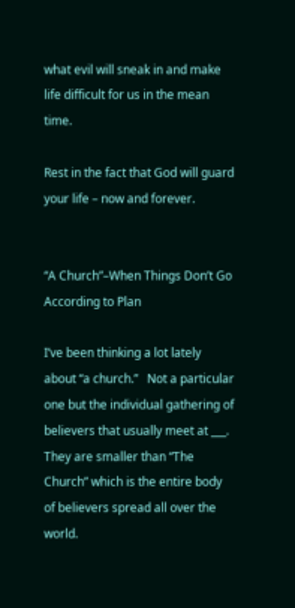what evil will sneak in and make life difficult for us in the mean time.

Rest in the fact that God will guard your life – now and forever.


“A Church”–When Things Don’t Go According to Plan

I’ve been thinking a lot lately about “a church.”   Not a particular one but the individual gathering of believers that usually meet at ___.   They are smaller than “The Church” which is the entire body of believers spread all over the world.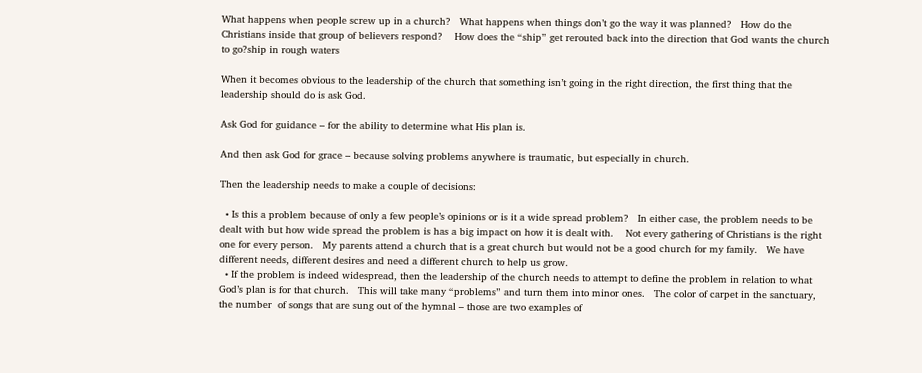What happens when people screw up in a church?   What happens when things don’t go the way it was planned?   How do the Christians inside that group of believers respond?    How does the “ship” get rerouted back into the direction that God wants the church to go?ship in rough waters

When it becomes obvious to the leadership of the church that something isn’t going in the right direction, the first thing that the leadership should do is ask God.

Ask God for guidance – for the ability to determine what His plan is.

And then ask God for grace – because solving problems anywhere is traumatic, but especially in church.

Then the leadership needs to make a couple of decisions:

  • Is this a problem because of only a few people’s opinions or is it a wide spread problem?   In either case, the problem needs to be dealt with but how wide spread the problem is has a big impact on how it is dealt with.    Not every gathering of Christians is the right one for every person.   My parents attend a church that is a great church but would not be a good church for my family.   We have different needs, different desires and need a different church to help us grow.
  • If the problem is indeed widespread, then the leadership of the church needs to attempt to define the problem in relation to what God’s plan is for that church.   This will take many “problems” and turn them into minor ones.   The color of carpet in the sanctuary, the number  of songs that are sung out of the hymnal – those are two examples of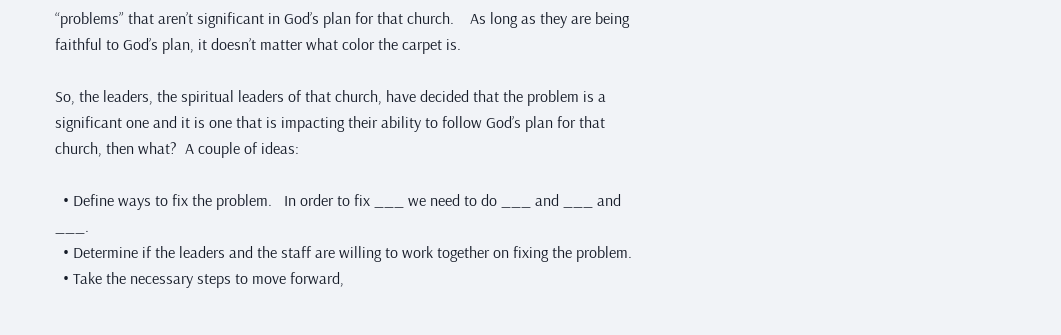“problems” that aren’t significant in God’s plan for that church.    As long as they are being faithful to God’s plan, it doesn’t matter what color the carpet is.

So, the leaders, the spiritual leaders of that church, have decided that the problem is a significant one and it is one that is impacting their ability to follow God’s plan for that church, then what?  A couple of ideas:

  • Define ways to fix the problem.   In order to fix ___ we need to do ___ and ___ and ___.
  • Determine if the leaders and the staff are willing to work together on fixing the problem.
  • Take the necessary steps to move forward,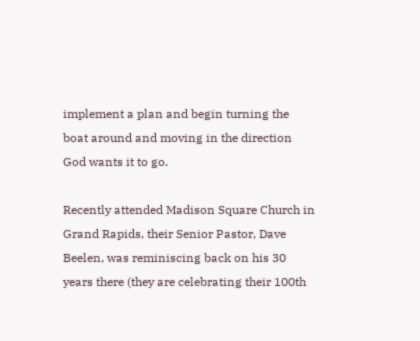implement a plan and begin turning the boat around and moving in the direction God wants it to go.

Recently attended Madison Square Church in Grand Rapids, their Senior Pastor, Dave Beelen, was reminiscing back on his 30 years there (they are celebrating their 100th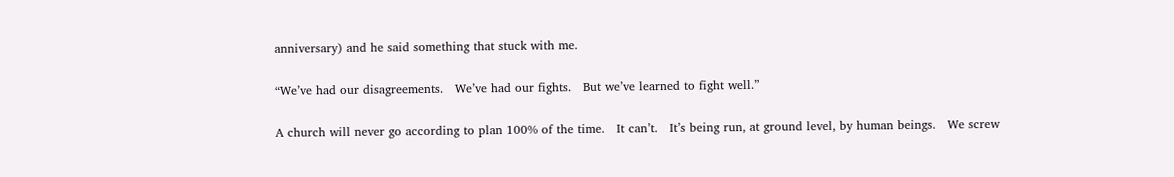anniversary) and he said something that stuck with me.

“We’ve had our disagreements.   We’ve had our fights.   But we’ve learned to fight well.”

A church will never go according to plan 100% of the time.   It can’t.   It’s being run, at ground level, by human beings.   We screw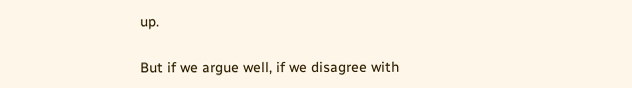up.

But if we argue well, if we disagree with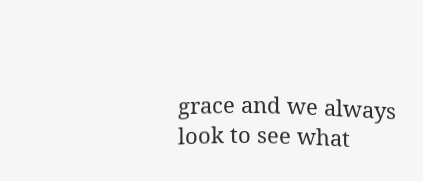grace and we always look to see what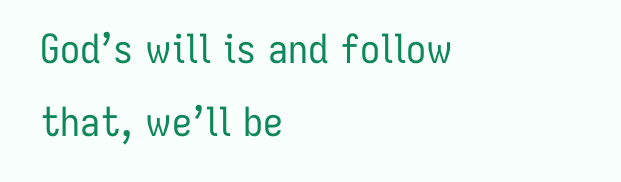God’s will is and follow that, we’ll be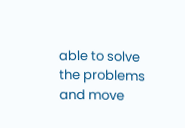able to solve the problems and move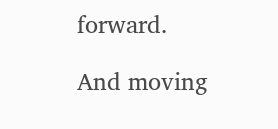forward.

And moving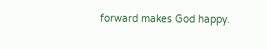forward makes God happy.